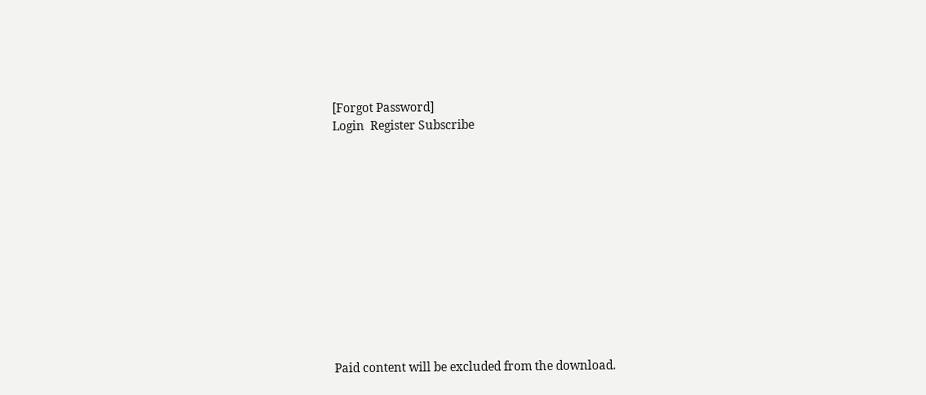[Forgot Password]
Login  Register Subscribe












Paid content will be excluded from the download.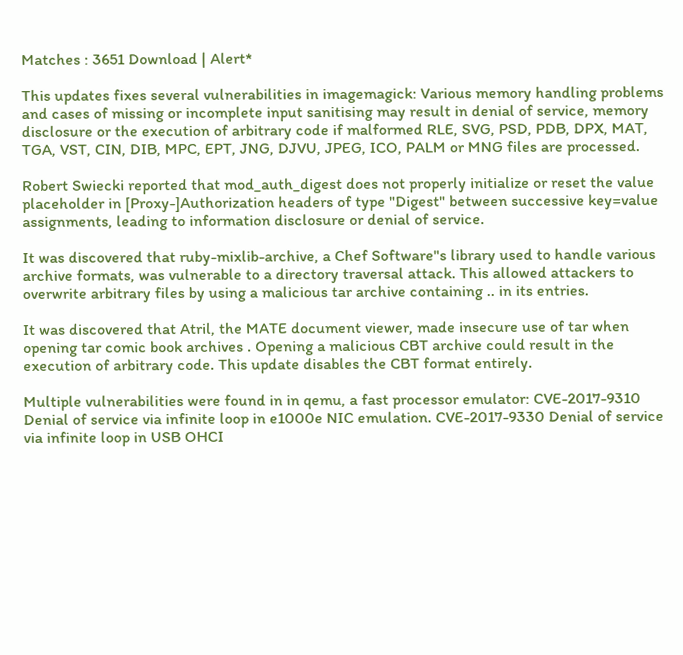Matches : 3651 Download | Alert*

This updates fixes several vulnerabilities in imagemagick: Various memory handling problems and cases of missing or incomplete input sanitising may result in denial of service, memory disclosure or the execution of arbitrary code if malformed RLE, SVG, PSD, PDB, DPX, MAT, TGA, VST, CIN, DIB, MPC, EPT, JNG, DJVU, JPEG, ICO, PALM or MNG files are processed.

Robert Swiecki reported that mod_auth_digest does not properly initialize or reset the value placeholder in [Proxy-]Authorization headers of type "Digest" between successive key=value assignments, leading to information disclosure or denial of service.

It was discovered that ruby-mixlib-archive, a Chef Software"s library used to handle various archive formats, was vulnerable to a directory traversal attack. This allowed attackers to overwrite arbitrary files by using a malicious tar archive containing .. in its entries.

It was discovered that Atril, the MATE document viewer, made insecure use of tar when opening tar comic book archives . Opening a malicious CBT archive could result in the execution of arbitrary code. This update disables the CBT format entirely.

Multiple vulnerabilities were found in in qemu, a fast processor emulator: CVE-2017-9310 Denial of service via infinite loop in e1000e NIC emulation. CVE-2017-9330 Denial of service via infinite loop in USB OHCI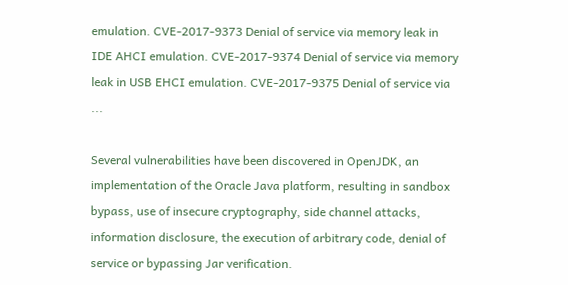emulation. CVE-2017-9373 Denial of service via memory leak in IDE AHCI emulation. CVE-2017-9374 Denial of service via memory leak in USB EHCI emulation. CVE-2017-9375 Denial of service via ...

Several vulnerabilities have been discovered in OpenJDK, an implementation of the Oracle Java platform, resulting in sandbox bypass, use of insecure cryptography, side channel attacks, information disclosure, the execution of arbitrary code, denial of service or bypassing Jar verification.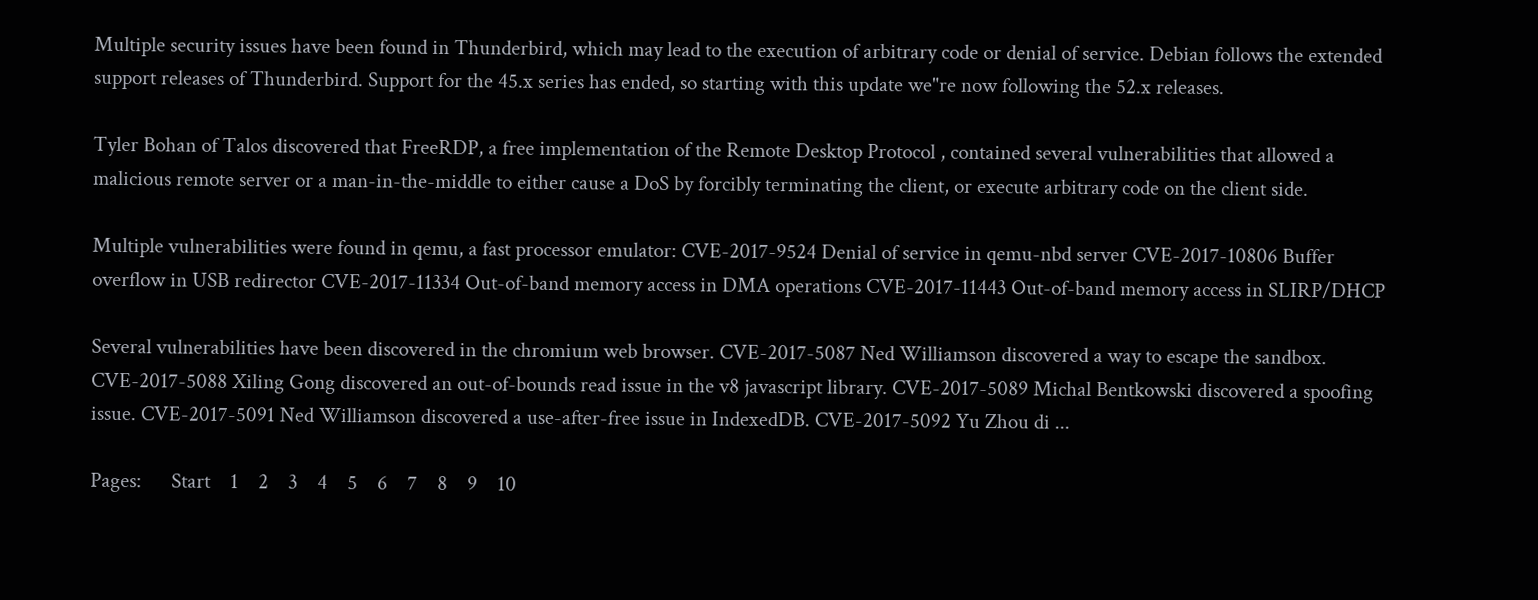Multiple security issues have been found in Thunderbird, which may lead to the execution of arbitrary code or denial of service. Debian follows the extended support releases of Thunderbird. Support for the 45.x series has ended, so starting with this update we"re now following the 52.x releases.

Tyler Bohan of Talos discovered that FreeRDP, a free implementation of the Remote Desktop Protocol , contained several vulnerabilities that allowed a malicious remote server or a man-in-the-middle to either cause a DoS by forcibly terminating the client, or execute arbitrary code on the client side.

Multiple vulnerabilities were found in qemu, a fast processor emulator: CVE-2017-9524 Denial of service in qemu-nbd server CVE-2017-10806 Buffer overflow in USB redirector CVE-2017-11334 Out-of-band memory access in DMA operations CVE-2017-11443 Out-of-band memory access in SLIRP/DHCP

Several vulnerabilities have been discovered in the chromium web browser. CVE-2017-5087 Ned Williamson discovered a way to escape the sandbox. CVE-2017-5088 Xiling Gong discovered an out-of-bounds read issue in the v8 javascript library. CVE-2017-5089 Michal Bentkowski discovered a spoofing issue. CVE-2017-5091 Ned Williamson discovered a use-after-free issue in IndexedDB. CVE-2017-5092 Yu Zhou di ...

Pages:      Start    1    2    3    4    5    6    7    8    9    10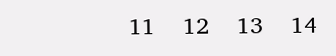11    12    13    14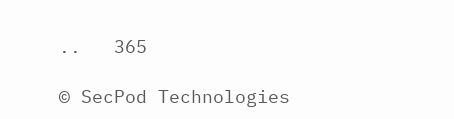..   365

© SecPod Technologies